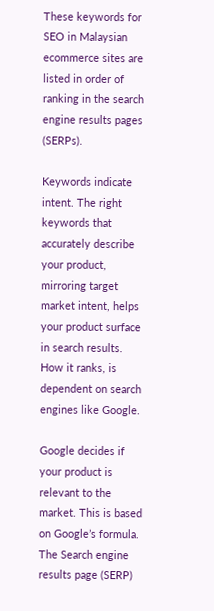These keywords for SEO in Malaysian ecommerce sites are listed in order of ranking in the search engine results pages (SERPs).

Keywords indicate intent. The right keywords that accurately describe your product, mirroring target market intent, helps your product surface in search results. How it ranks, is dependent on search engines like Google.

Google decides if your product is relevant to the market. This is based on Google’s formula. The Search engine results page (SERP)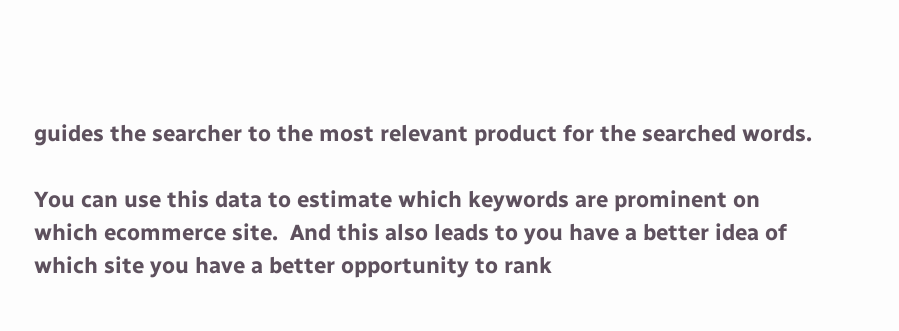guides the searcher to the most relevant product for the searched words.

You can use this data to estimate which keywords are prominent on which ecommerce site.  And this also leads to you have a better idea of which site you have a better opportunity to rank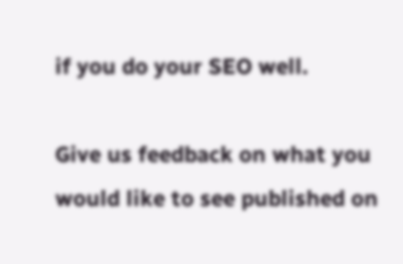if you do your SEO well.

Give us feedback on what you would like to see published on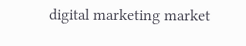digital marketing market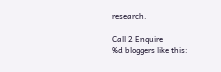research.

Call 2 Enquire
%d bloggers like this: